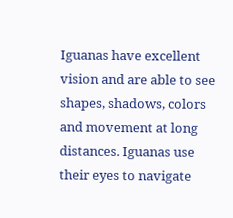Iguanas have excellent vision and are able to see shapes, shadows, colors and movement at long distances. Iguanas use their eyes to navigate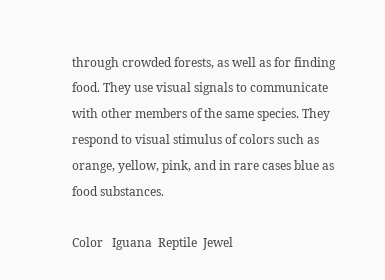through crowded forests, as well as for finding food. They use visual signals to communicate with other members of the same species. They respond to visual stimulus of colors such as orange, yellow, pink, and in rare cases blue as food substances.

Color   Iguana  Reptile  Jewel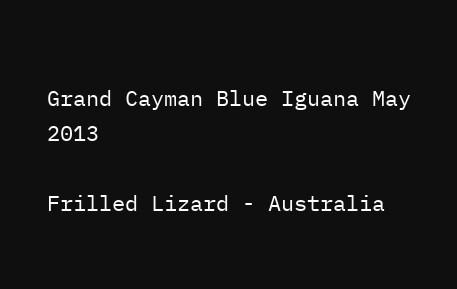Grand Cayman Blue Iguana May 2013

Frilled Lizard - Australia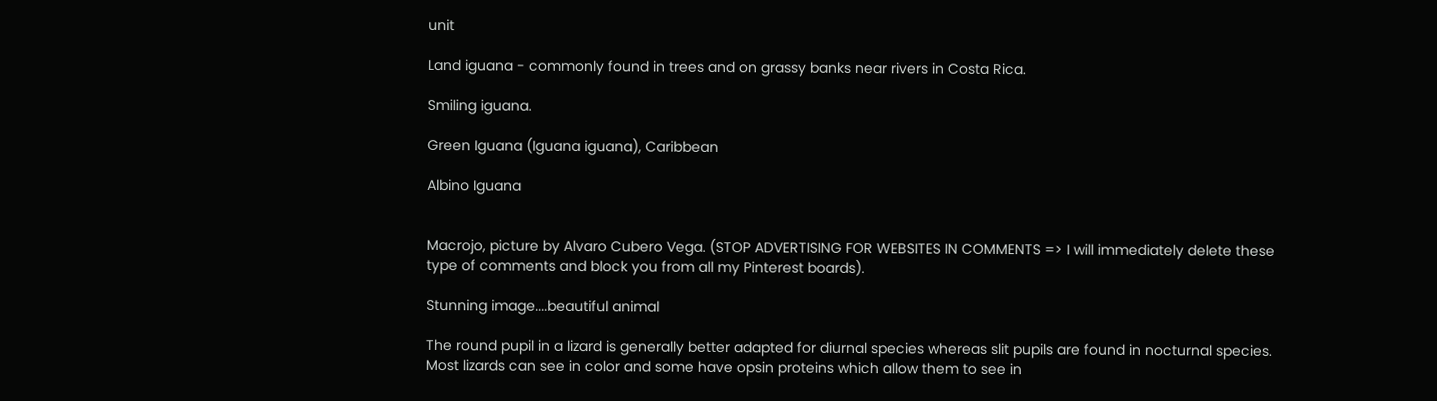unit

Land iguana - commonly found in trees and on grassy banks near rivers in Costa Rica.

Smiling iguana.

Green Iguana (Iguana iguana), Caribbean

Albino Iguana


Macrojo, picture by Alvaro Cubero Vega. (STOP ADVERTISING FOR WEBSITES IN COMMENTS => I will immediately delete these type of comments and block you from all my Pinterest boards).

Stunning image....beautiful animal

The round pupil in a lizard is generally better adapted for diurnal species whereas slit pupils are found in nocturnal species. Most lizards can see in color and some have opsin proteins which allow them to see in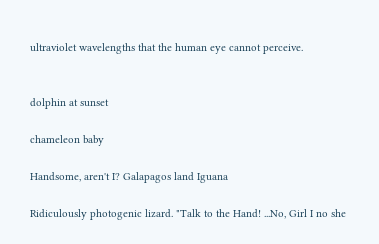ultraviolet wavelengths that the human eye cannot perceive.


dolphin at sunset

chameleon baby

Handsome, aren't I? Galapagos land Iguana

Ridiculously photogenic lizard. "Talk to the Hand! ...No, Girl I no she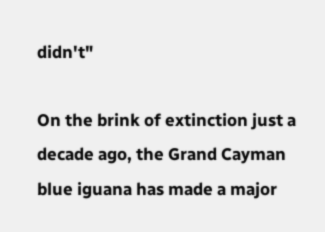didn't"

On the brink of extinction just a decade ago, the Grand Cayman blue iguana has made a major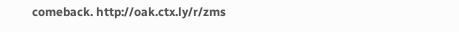comeback. http://oak.ctx.ly/r/zms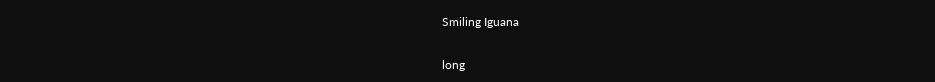Smiling Iguana

long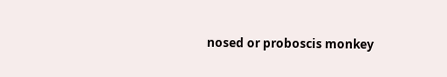nosed or proboscis monkey